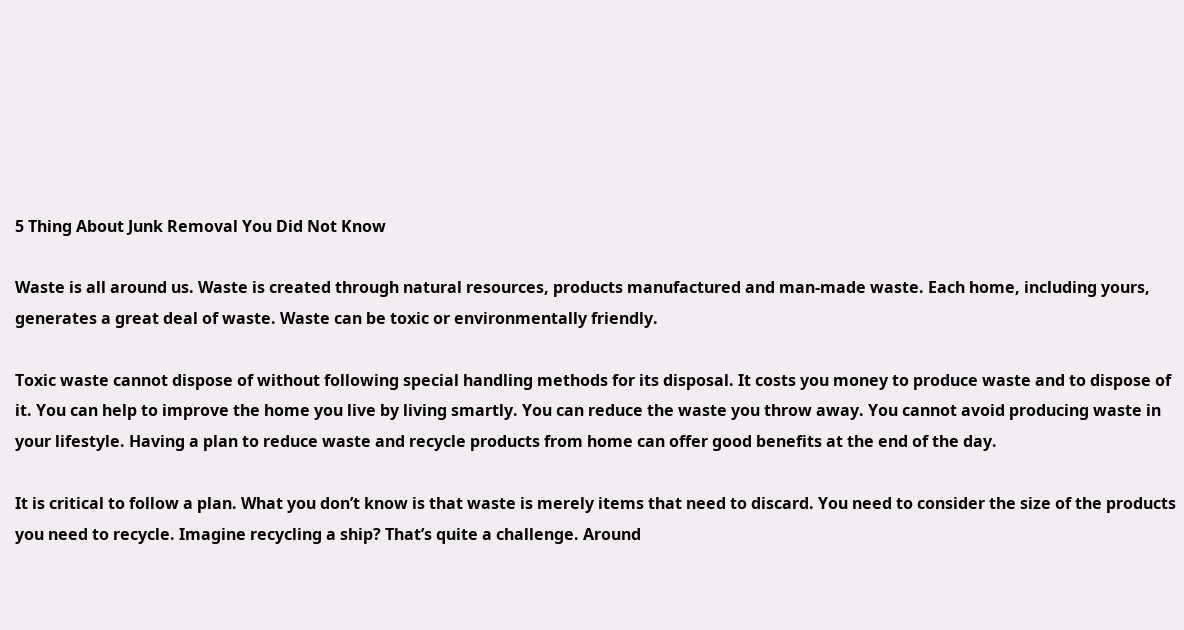5 Thing About Junk Removal You Did Not Know

Waste is all around us. Waste is created through natural resources, products manufactured and man-made waste. Each home, including yours, generates a great deal of waste. Waste can be toxic or environmentally friendly.

Toxic waste cannot dispose of without following special handling methods for its disposal. It costs you money to produce waste and to dispose of it. You can help to improve the home you live by living smartly. You can reduce the waste you throw away. You cannot avoid producing waste in your lifestyle. Having a plan to reduce waste and recycle products from home can offer good benefits at the end of the day.

It is critical to follow a plan. What you don’t know is that waste is merely items that need to discard. You need to consider the size of the products you need to recycle. Imagine recycling a ship? That’s quite a challenge. Around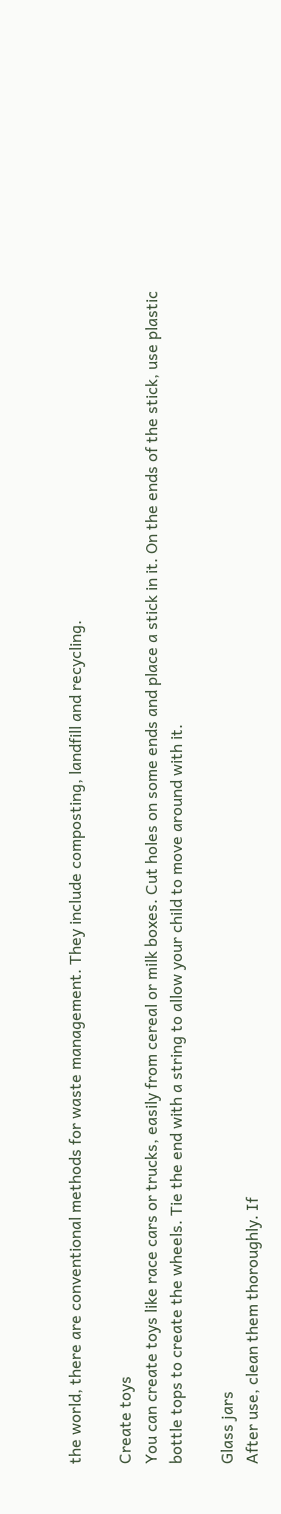the world, there are conventional methods for waste management. They include composting, landfill and recycling.

Create toys
You can create toys like race cars or trucks, easily from cereal or milk boxes. Cut holes on some ends and place a stick in it. On the ends of the stick, use plastic bottle tops to create the wheels. Tie the end with a string to allow your child to move around with it.

Glass jars
After use, clean them thoroughly. If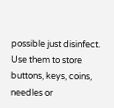possible just disinfect. Use them to store buttons, keys, coins, needles or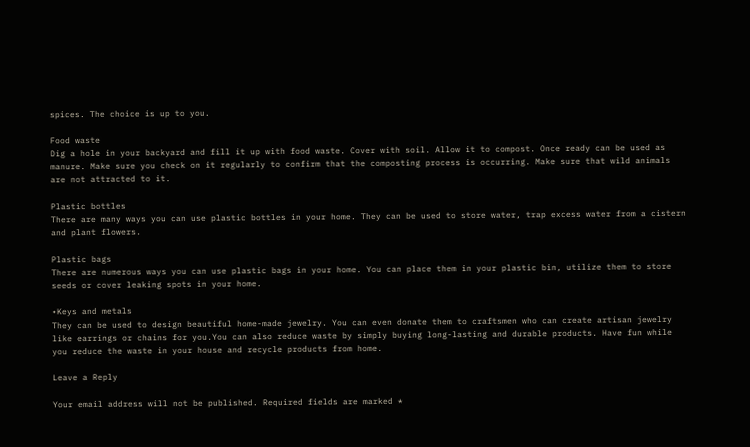spices. The choice is up to you.

Food waste
Dig a hole in your backyard and fill it up with food waste. Cover with soil. Allow it to compost. Once ready can be used as manure. Make sure you check on it regularly to confirm that the composting process is occurring. Make sure that wild animals are not attracted to it.

Plastic bottles
There are many ways you can use plastic bottles in your home. They can be used to store water, trap excess water from a cistern and plant flowers.

Plastic bags
There are numerous ways you can use plastic bags in your home. You can place them in your plastic bin, utilize them to store seeds or cover leaking spots in your home.

•Keys and metals
They can be used to design beautiful home-made jewelry. You can even donate them to craftsmen who can create artisan jewelry like earrings or chains for you.You can also reduce waste by simply buying long-lasting and durable products. Have fun while you reduce the waste in your house and recycle products from home.

Leave a Reply

Your email address will not be published. Required fields are marked *